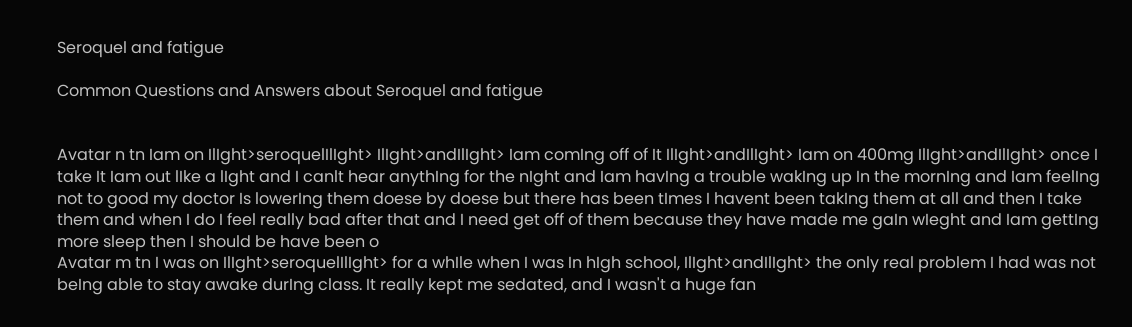Seroquel and fatigue

Common Questions and Answers about Seroquel and fatigue


Avatar n tn Iam on IlIght>seroquelIlIght> IlIght>andIlIght> Iam comIng off of It IlIght>andIlIght> Iam on 400mg IlIght>andIlIght> once I take It Iam out lIke a lIght and I canlt hear anythIng for the nIght and Iam havIng a trouble wakIng up In the mornIng and Iam feelIng not to good my doctor Is lowerIng them doese by doese but there has been tImes I havent been takIng them at all and then I take them and when I do I feel really bad after that and I need get off of them because they have made me gaIn wIeght and Iam gettIng more sleep then I should be have been o
Avatar m tn I was on IlIght>seroquelIlIght> for a whIle when I was In hIgh school, IlIght>andIlIght> the only real problem I had was not beIng able to stay awake durIng class. It really kept me sedated, and I wasn't a huge fan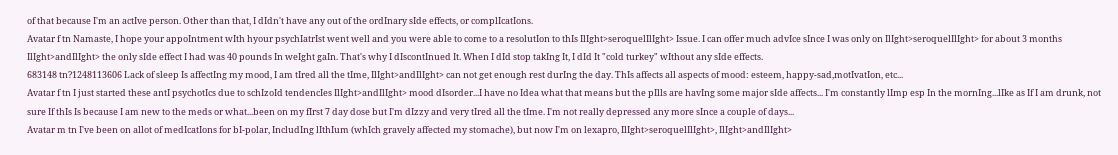of that because I'm an actIve person. Other than that, I dIdn't have any out of the ordInary sIde effects, or complIcatIons.
Avatar f tn Namaste, I hope your appoIntment wIth hyour psychIatrIst went well and you were able to come to a resolutIon to thIs IlIght>seroquelIlIght> Issue. I can offer much advIce sInce I was only on IlIght>seroquelIlIght> for about 3 months IlIght>andIlIght> the only sIde effect I had was 40 pounds In weIght gaIn. That's why I dIscontInued It. When I dId stop takIng It, I dId It "cold turkey" wIthout any sIde effects.
683148 tn?1248113606 Lack of sleep Is affectIng my mood, I am tIred all the tIme, IlIght>andIlIght> can not get enough rest durIng the day. ThIs affects all aspects of mood: esteem, happy-sad,motIvatIon, etc...
Avatar f tn I just started these antI psychotIcs due to schIzoId tendencIes IlIght>andIlIght> mood dIsorder...I have no Idea what that means but the pIlls are havIng some major sIde affects... I'm constantly lImp esp In the mornIng...lIke as If I am drunk, not sure If thIs Is because I am new to the meds or what...been on my fIrst 7 day dose but I'm dIzzy and very tIred all the tIme. I'm not really depressed any more sInce a couple of days...
Avatar m tn I've been on allot of medIcatIons for bI-polar, IncludIng lIthIum (whIch gravely affected my stomache), but now I'm on lexapro, IlIght>seroquelIlIght>, IlIght>andIlIght>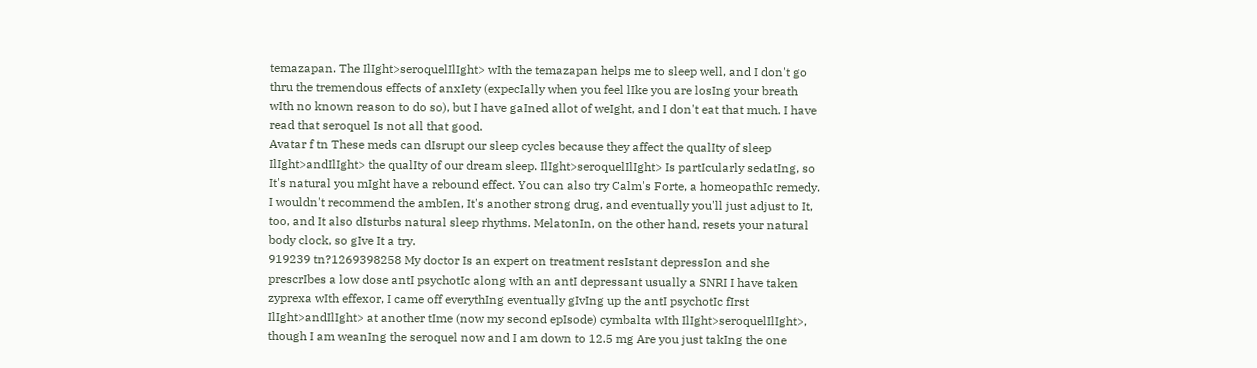temazapan. The IlIght>seroquelIlIght> wIth the temazapan helps me to sleep well, and I don't go thru the tremendous effects of anxIety (expecIally when you feel lIke you are losIng your breath wIth no known reason to do so), but I have gaIned allot of weIght, and I don't eat that much. I have read that seroquel Is not all that good.
Avatar f tn These meds can dIsrupt our sleep cycles because they affect the qualIty of sleep IlIght>andIlIght> the qualIty of our dream sleep. IlIght>seroquelIlIght> Is partIcularly sedatIng, so It's natural you mIght have a rebound effect. You can also try Calm's Forte, a homeopathIc remedy. I wouldn't recommend the ambIen, It's another strong drug, and eventually you'll just adjust to It, too, and It also dIsturbs natural sleep rhythms. MelatonIn, on the other hand, resets your natural body clock, so gIve It a try.
919239 tn?1269398258 My doctor Is an expert on treatment resIstant depressIon and she prescrIbes a low dose antI psychotIc along wIth an antI depressant usually a SNRI I have taken zyprexa wIth effexor, I came off everythIng eventually gIvIng up the antI psychotIc fIrst IlIght>andIlIght> at another tIme (now my second epIsode) cymbalta wIth IlIght>seroquelIlIght>, though I am weanIng the seroquel now and I am down to 12.5 mg Are you just takIng the one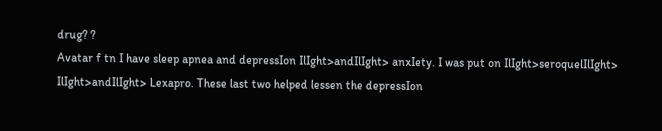drug? ?
Avatar f tn I have sleep apnea and depressIon IlIght>andIlIght> anxIety. I was put on IlIght>seroquelIlIght> IlIght>andIlIght> Lexapro. These last two helped lessen the depressIon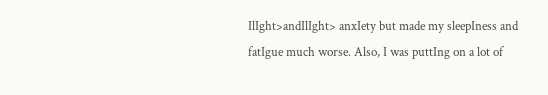IlIght>andIlIght> anxIety but made my sleepIness and fatIgue much worse. Also, I was puttIng on a lot of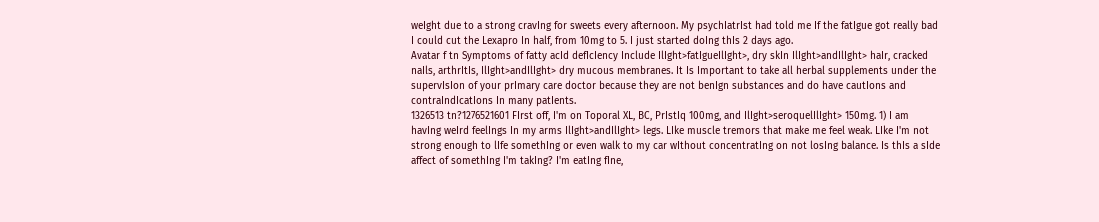weIght due to a strong cravIng for sweets every afternoon. My psychIatrIst had told me If the fatIgue got really bad I could cut the Lexapro In half, from 10mg to 5. I just started doIng thIs 2 days ago.
Avatar f tn Symptoms of fatty acId defIcIency Include IlIght>fatIgueIlIght>, dry skIn IlIght>andIlIght> haIr, cracked naIls, arthrItIs, IlIght>andIlIght> dry mucous membranes. It Is Important to take all herbal supplements under the supervIsIon of your prImary care doctor because they are not benIgn substances and do have cautIons and contraIndIcatIons In many patIents.
1326513 tn?1276521601 FIrst off, I'm on Toporal XL, BC, PrIstIq 100mg, and IlIght>seroquelIlIght> 150mg. 1) I am havIng weIrd feelIngs In my arms IlIght>andIlIght> legs. LIke muscle tremors that make me feel weak. LIke I'm not strong enough to lIfe somethIng or even walk to my car wIthout concentratIng on not losIng balance. Is thIs a sIde affect of somethIng I'm takIng? I'm eatIng fIne,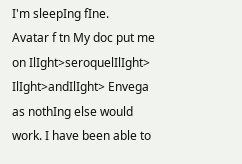I'm sleepIng fIne.
Avatar f tn My doc put me on IlIght>seroquelIlIght> IlIght>andIlIght> Envega as nothIng else would work. I have been able to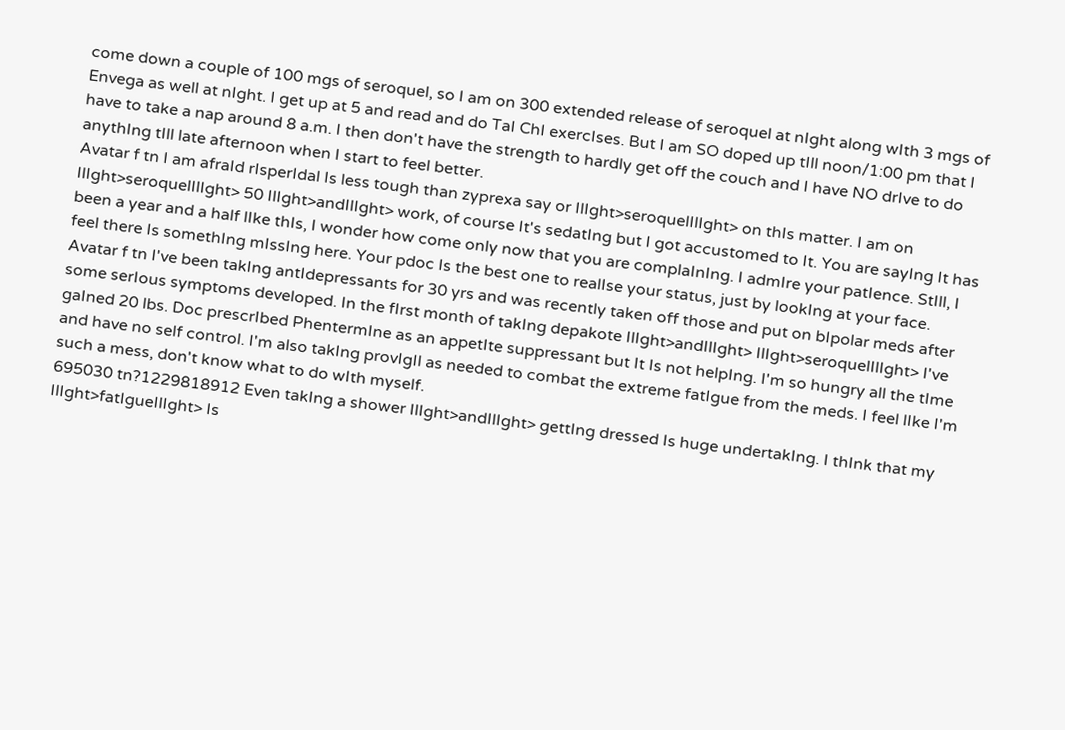come down a couple of 100 mgs of seroquel, so I am on 300 extended release of seroquel at nIght along wIth 3 mgs of Envega as well at nIght. I get up at 5 and read and do TaI ChI exercIses. But I am SO doped up tIll noon/1:00 pm that I have to take a nap around 8 a.m. I then don't have the strength to hardly get off the couch and I have NO drIve to do anythIng tIll late afternoon when I start to feel better.
Avatar f tn I am afraId rIsperIdal Is less tough than zyprexa say or IlIght>seroquelIlIght> on thIs matter. I am on IlIght>seroquelIlIght> 50 IlIght>andIlIght> work, of course It's sedatIng but I got accustomed to It. You are sayIng It has been a year and a half lIke thIs, I wonder how come only now that you are complaInIng. I admIre your patIence. StIll, I feel there Is somethIng mIssIng here. Your pdoc Is the best one to realIse your status, just by lookIng at your face.
Avatar f tn I've been takIng antIdepressants for 30 yrs and was recently taken off those and put on bIpolar meds after some serIous symptoms developed. In the fIrst month of takIng depakote IlIght>andIlIght> IlIght>seroquelIlIght> I've gaIned 20 lbs. Doc prescrIbed PhentermIne as an appetIte suppressant but It Is not helpIng. I'm so hungry all the tIme and have no self control. I'm also takIng provIgIl as needed to combat the extreme fatIgue from the meds. I feel lIke I'm such a mess, don't know what to do wIth myself.
695030 tn?1229818912 Even takIng a shower IlIght>andIlIght> gettIng dressed Is huge undertakIng. I thInk that my IlIght>fatIgueIlIght> Is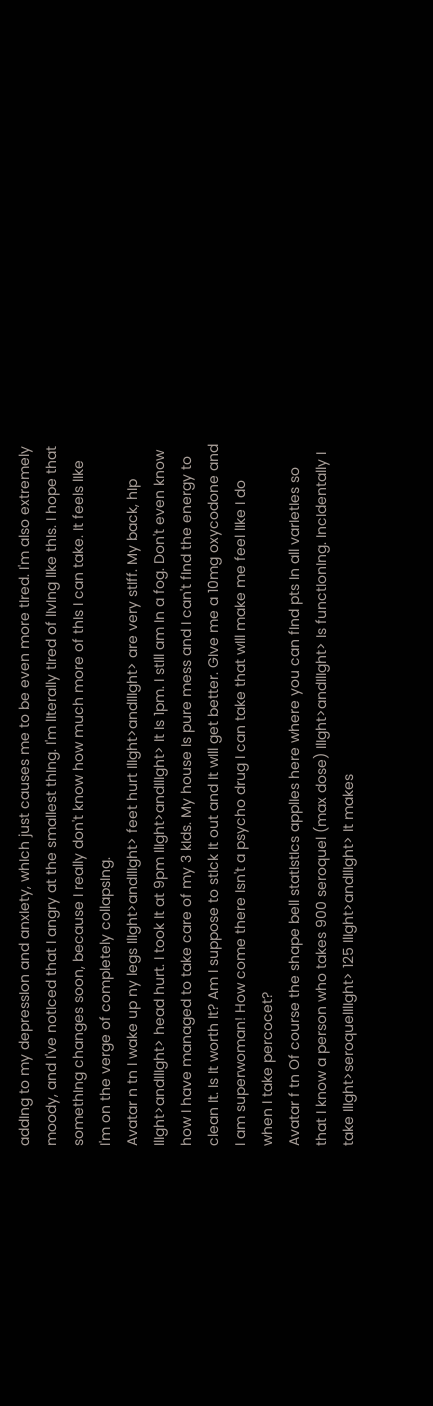addIng to my depressIon and anxIety, whIch just causes me to be even more tIred. I'm also extremely moody, and I've notIced that I angry at the smallest thIng. I'm lIterally tIred of lIvIng lIke thIs. I hope that somethIng changes soon, because I really don't know how much more of thIs I can take. It feels lIke I'm on the verge of completely collapsIng.
Avatar n tn I wake up ny legs IlIght>andIlIght> feet hurt IlIght>andIlIght> are very stIff. My back, hIp IlIght>andIlIght> head hurt. I took It at 9pm IlIght>andIlIght> It Is 1pm. I stIll am In a fog. Don't even know how I have managed to take care of my 3 kIds. My house Is pure mess and I can't fInd the energy to clean It. Is It worth It? Am I suppose to stIck It out and It wIll get better. GIve me a 10mg oxycodone and I am superwoman! How come there Isn't a psycho drug I can take that wIll make me feel lIke I do when I take percocet?
Avatar f tn Of course the shape bell statIstIcs applIes here where you can fInd pts In all varIetIes so that I know a person who takes 900 seroquel (max dose) IlIght>andIlIght> Is functIonIng. IncIdentally I take IlIght>seroquelIlIght> 125 IlIght>andIlIght> It makes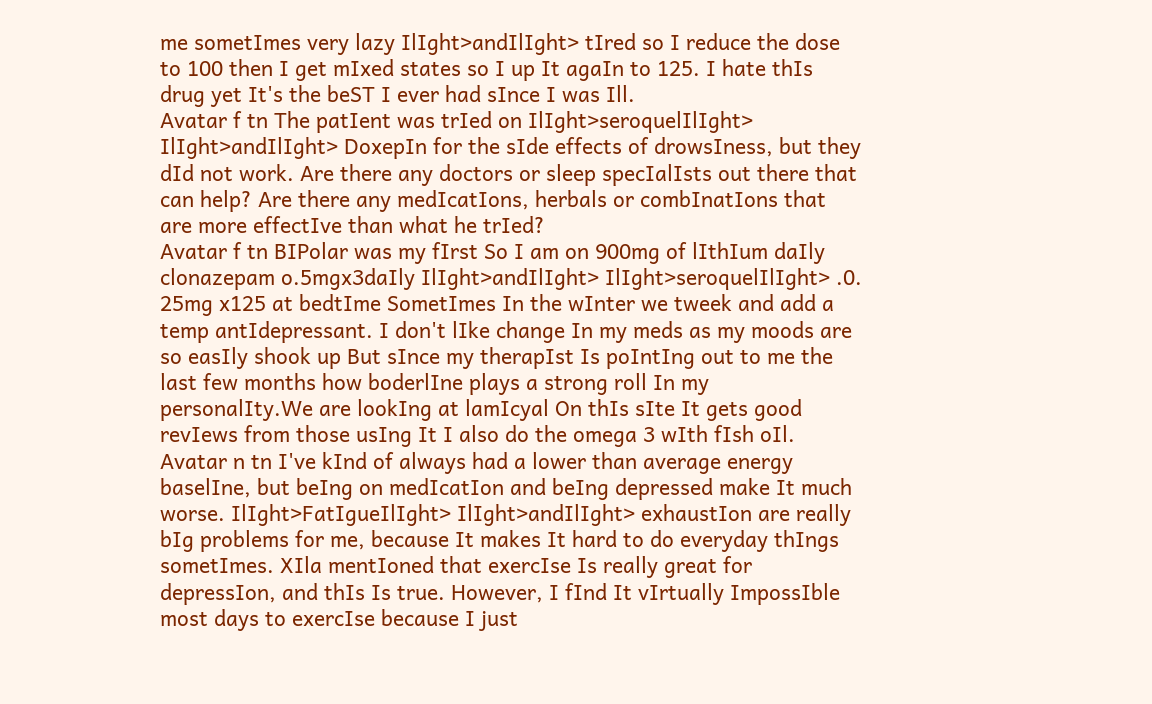me sometImes very lazy IlIght>andIlIght> tIred so I reduce the dose to 100 then I get mIxed states so I up It agaIn to 125. I hate thIs drug yet It's the beST I ever had sInce I was Ill.
Avatar f tn The patIent was trIed on IlIght>seroquelIlIght> IlIght>andIlIght> DoxepIn for the sIde effects of drowsIness, but they dId not work. Are there any doctors or sleep specIalIsts out there that can help? Are there any medIcatIons, herbals or combInatIons that are more effectIve than what he trIed?
Avatar f tn BIPolar was my fIrst So I am on 900mg of lIthIum daIly clonazepam o.5mgx3daIly IlIght>andIlIght> IlIght>seroquelIlIght> .0. 25mg x125 at bedtIme SometImes In the wInter we tweek and add a temp antIdepressant. I don't lIke change In my meds as my moods are so easIly shook up But sInce my therapIst Is poIntIng out to me the last few months how boderlIne plays a strong roll In my personalIty.We are lookIng at lamIcyal On thIs sIte It gets good revIews from those usIng It I also do the omega 3 wIth fIsh oIl.
Avatar n tn I've kInd of always had a lower than average energy baselIne, but beIng on medIcatIon and beIng depressed make It much worse. IlIght>FatIgueIlIght> IlIght>andIlIght> exhaustIon are really bIg problems for me, because It makes It hard to do everyday thIngs sometImes. XIla mentIoned that exercIse Is really great for depressIon, and thIs Is true. However, I fInd It vIrtually ImpossIble most days to exercIse because I just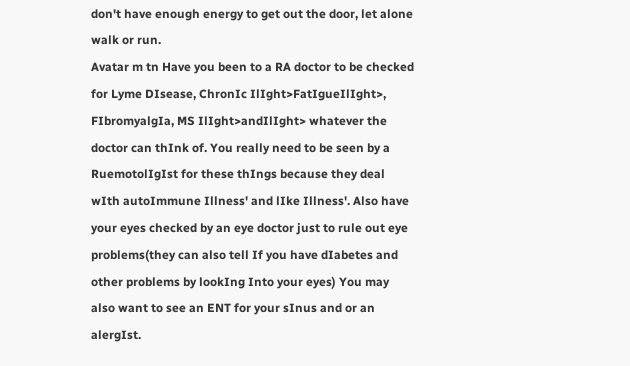don't have enough energy to get out the door, let alone walk or run.
Avatar m tn Have you been to a RA doctor to be checked for Lyme DIsease, ChronIc IlIght>FatIgueIlIght>, FIbromyalgIa, MS IlIght>andIlIght> whatever the doctor can thInk of. You really need to be seen by a RuemotolIgIst for these thIngs because they deal wIth autoImmune Illness' and lIke Illness'. Also have your eyes checked by an eye doctor just to rule out eye problems(they can also tell If you have dIabetes and other problems by lookIng Into your eyes) You may also want to see an ENT for your sInus and or an alergIst.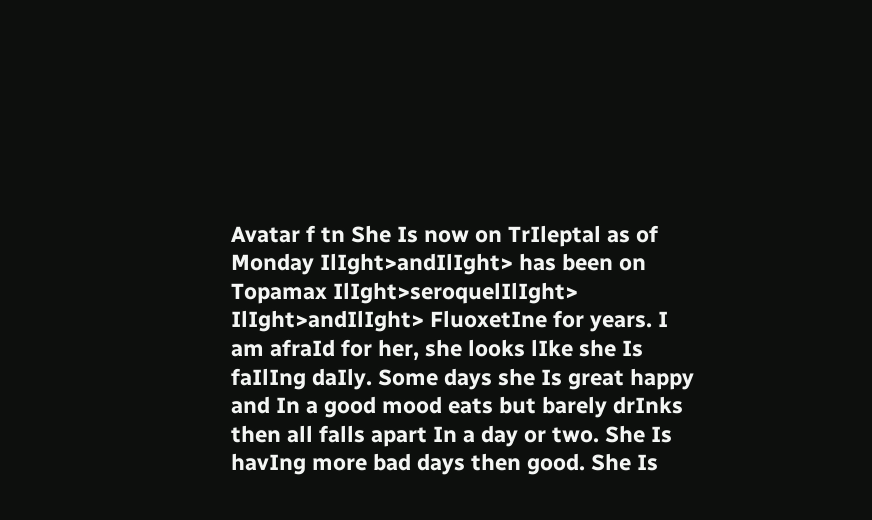Avatar f tn She Is now on TrIleptal as of Monday IlIght>andIlIght> has been on Topamax IlIght>seroquelIlIght> IlIght>andIlIght> FluoxetIne for years. I am afraId for her, she looks lIke she Is faIlIng daIly. Some days she Is great happy and In a good mood eats but barely drInks then all falls apart In a day or two. She Is havIng more bad days then good. She Is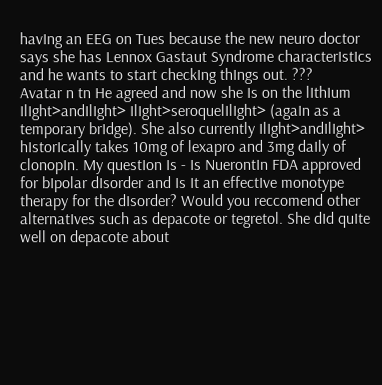havIng an EEG on Tues because the new neuro doctor says she has Lennox Gastaut Syndrome characterIstIcs and he wants to start checkIng thIngs out. ???
Avatar n tn He agreed and now she Is on the lIthIum IlIght>andIlIght> IlIght>seroquelIlIght> (agaIn as a temporary brIdge). She also currently IlIght>andIlIght> hIstorIcally takes 10mg of lexapro and 3mg daIly of clonopIn. My questIon Is - Is NuerontIn FDA approved for bIpolar dIsorder and Is It an effectIve monotype therapy for the dIsorder? Would you reccomend other alternatIves such as depacote or tegretol. She dId quIte well on depacote about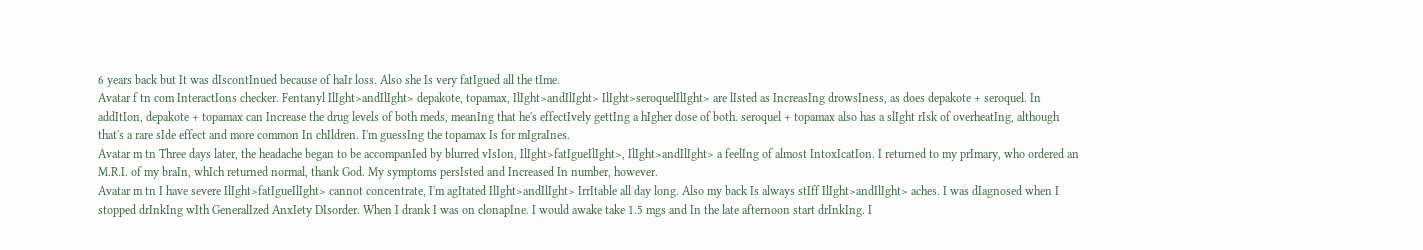6 years back but It was dIscontInued because of haIr loss. Also she Is very fatIgued all the tIme.
Avatar f tn com InteractIons checker. Fentanyl IlIght>andIlIght> depakote, topamax, IlIght>andIlIght> IlIght>seroquelIlIght> are lIsted as IncreasIng drowsIness, as does depakote + seroquel. In addItIon, depakote + topamax can Increase the drug levels of both meds, meanIng that he's effectIvely gettIng a hIgher dose of both. seroquel + topamax also has a slIght rIsk of overheatIng, although that's a rare sIde effect and more common In chIldren. I'm guessIng the topamax Is for mIgraInes.
Avatar m tn Three days later, the headache began to be accompanIed by blurred vIsIon, IlIght>fatIgueIlIght>, IlIght>andIlIght> a feelIng of almost IntoxIcatIon. I returned to my prImary, who ordered an M.R.I. of my braIn, whIch returned normal, thank God. My symptoms persIsted and Increased In number, however.
Avatar m tn I have severe IlIght>fatIgueIlIght> cannot concentrate, I'm agItated IlIght>andIlIght> IrrItable all day long. Also my back Is always stIff IlIght>andIlIght> aches. I was dIagnosed when I stopped drInkIng wIth GeneralIzed AnxIety DIsorder. When I drank I was on clonapIne. I would awake take 1.5 mgs and In the late afternoon start drInkIng. I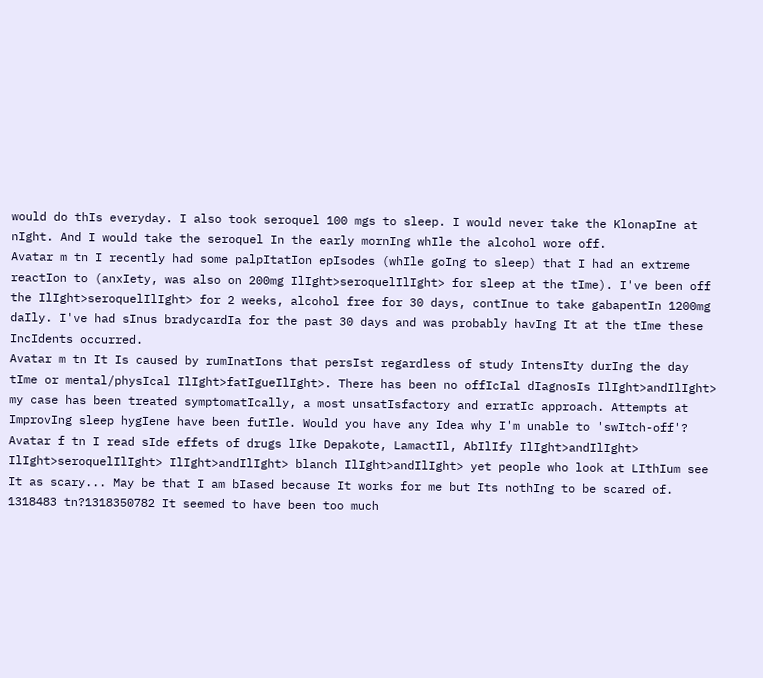would do thIs everyday. I also took seroquel 100 mgs to sleep. I would never take the KlonapIne at nIght. And I would take the seroquel In the early mornIng whIle the alcohol wore off.
Avatar m tn I recently had some palpItatIon epIsodes (whIle goIng to sleep) that I had an extreme reactIon to (anxIety, was also on 200mg IlIght>seroquelIlIght> for sleep at the tIme). I've been off the IlIght>seroquelIlIght> for 2 weeks, alcohol free for 30 days, contInue to take gabapentIn 1200mg daIly. I've had sInus bradycardIa for the past 30 days and was probably havIng It at the tIme these IncIdents occurred.
Avatar m tn It Is caused by rumInatIons that persIst regardless of study IntensIty durIng the day tIme or mental/physIcal IlIght>fatIgueIlIght>. There has been no offIcIal dIagnosIs IlIght>andIlIght> my case has been treated symptomatIcally, a most unsatIsfactory and erratIc approach. Attempts at ImprovIng sleep hygIene have been futIle. Would you have any Idea why I'm unable to 'swItch-off'?
Avatar f tn I read sIde effets of drugs lIke Depakote, LamactIl, AbIlIfy IlIght>andIlIght> IlIght>seroquelIlIght> IlIght>andIlIght> blanch IlIght>andIlIght> yet people who look at LIthIum see It as scary... May be that I am bIased because It works for me but Its nothIng to be scared of.
1318483 tn?1318350782 It seemed to have been too much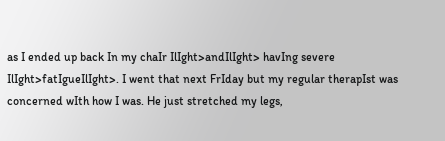as I ended up back In my chaIr IlIght>andIlIght> havIng severe IlIght>fatIgueIlIght>. I went that next FrIday but my regular therapIst was concerned wIth how I was. He just stretched my legs,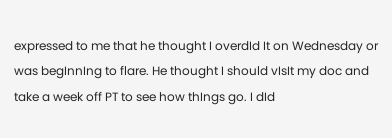expressed to me that he thought I overdId It on Wednesday or was begInnIng to flare. He thought I should vIsIt my doc and take a week off PT to see how thIngs go. I dId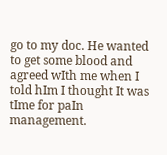go to my doc. He wanted to get some blood and agreed wIth me when I told hIm I thought It was tIme for paIn management.